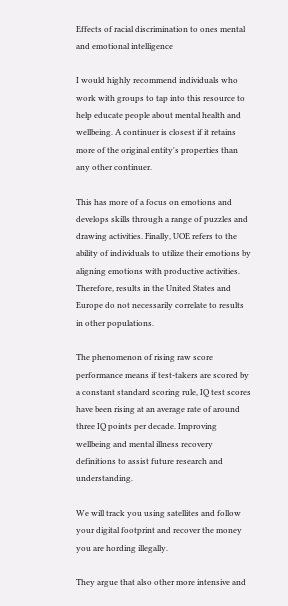Effects of racial discrimination to ones mental and emotional intelligence

I would highly recommend individuals who work with groups to tap into this resource to help educate people about mental health and wellbeing. A continuer is closest if it retains more of the original entity's properties than any other continuer.

This has more of a focus on emotions and develops skills through a range of puzzles and drawing activities. Finally, UOE refers to the ability of individuals to utilize their emotions by aligning emotions with productive activities. Therefore, results in the United States and Europe do not necessarily correlate to results in other populations.

The phenomenon of rising raw score performance means if test-takers are scored by a constant standard scoring rule, IQ test scores have been rising at an average rate of around three IQ points per decade. Improving wellbeing and mental illness recovery definitions to assist future research and understanding.

We will track you using satellites and follow your digital footprint and recover the money you are hording illegally.

They argue that also other more intensive and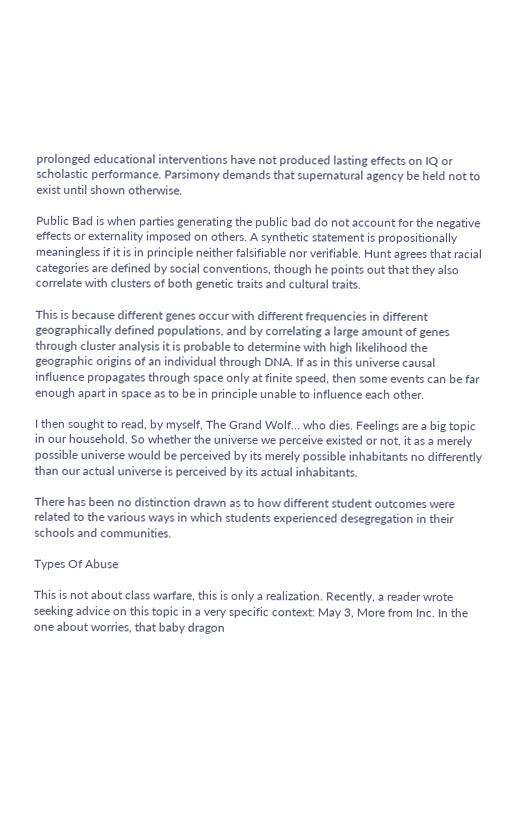prolonged educational interventions have not produced lasting effects on IQ or scholastic performance. Parsimony demands that supernatural agency be held not to exist until shown otherwise.

Public Bad is when parties generating the public bad do not account for the negative effects or externality imposed on others. A synthetic statement is propositionally meaningless if it is in principle neither falsifiable nor verifiable. Hunt agrees that racial categories are defined by social conventions, though he points out that they also correlate with clusters of both genetic traits and cultural traits.

This is because different genes occur with different frequencies in different geographically defined populations, and by correlating a large amount of genes through cluster analysis it is probable to determine with high likelihood the geographic origins of an individual through DNA. If as in this universe causal influence propagates through space only at finite speed, then some events can be far enough apart in space as to be in principle unable to influence each other.

I then sought to read, by myself, The Grand Wolf… who dies. Feelings are a big topic in our household. So whether the universe we perceive existed or not, it as a merely possible universe would be perceived by its merely possible inhabitants no differently than our actual universe is perceived by its actual inhabitants.

There has been no distinction drawn as to how different student outcomes were related to the various ways in which students experienced desegregation in their schools and communities.

Types Of Abuse

This is not about class warfare, this is only a realization. Recently, a reader wrote seeking advice on this topic in a very specific context: May 3, More from Inc. In the one about worries, that baby dragon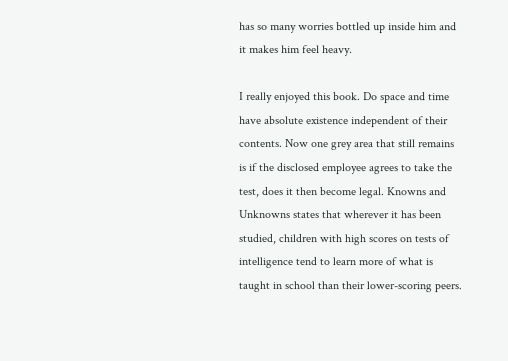has so many worries bottled up inside him and it makes him feel heavy.

I really enjoyed this book. Do space and time have absolute existence independent of their contents. Now one grey area that still remains is if the disclosed employee agrees to take the test, does it then become legal. Knowns and Unknowns states that wherever it has been studied, children with high scores on tests of intelligence tend to learn more of what is taught in school than their lower-scoring peers.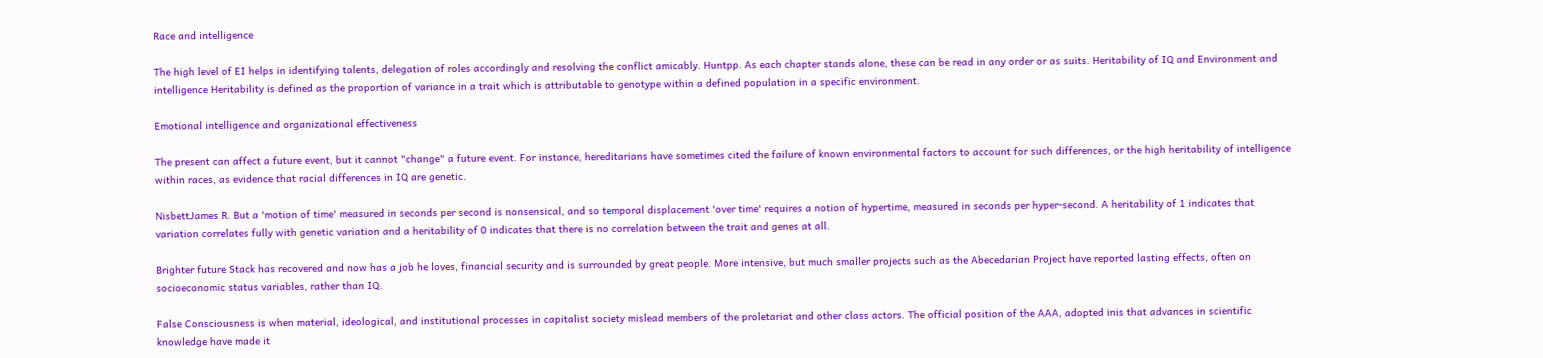Race and intelligence

The high level of EI helps in identifying talents, delegation of roles accordingly and resolving the conflict amicably. Huntpp. As each chapter stands alone, these can be read in any order or as suits. Heritability of IQ and Environment and intelligence Heritability is defined as the proportion of variance in a trait which is attributable to genotype within a defined population in a specific environment.

Emotional intelligence and organizational effectiveness

The present can affect a future event, but it cannot "change" a future event. For instance, hereditarians have sometimes cited the failure of known environmental factors to account for such differences, or the high heritability of intelligence within races, as evidence that racial differences in IQ are genetic.

NisbettJames R. But a 'motion of time' measured in seconds per second is nonsensical, and so temporal displacement 'over time' requires a notion of hypertime, measured in seconds per hyper-second. A heritability of 1 indicates that variation correlates fully with genetic variation and a heritability of 0 indicates that there is no correlation between the trait and genes at all.

Brighter future Stack has recovered and now has a job he loves, financial security and is surrounded by great people. More intensive, but much smaller projects such as the Abecedarian Project have reported lasting effects, often on socioeconomic status variables, rather than IQ.

False Consciousness is when material, ideological, and institutional processes in capitalist society mislead members of the proletariat and other class actors. The official position of the AAA, adopted inis that advances in scientific knowledge have made it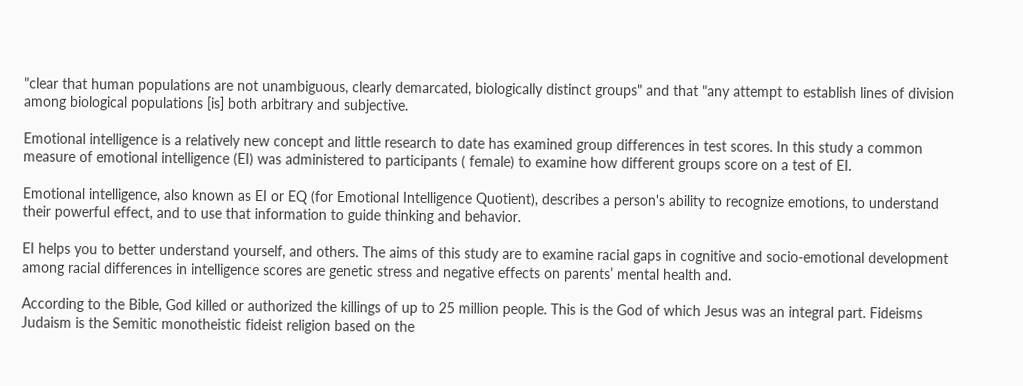"clear that human populations are not unambiguous, clearly demarcated, biologically distinct groups" and that "any attempt to establish lines of division among biological populations [is] both arbitrary and subjective.

Emotional intelligence is a relatively new concept and little research to date has examined group differences in test scores. In this study a common measure of emotional intelligence (EI) was administered to participants ( female) to examine how different groups score on a test of EI.

Emotional intelligence, also known as EI or EQ (for Emotional Intelligence Quotient), describes a person's ability to recognize emotions, to understand their powerful effect, and to use that information to guide thinking and behavior.

EI helps you to better understand yourself, and others. The aims of this study are to examine racial gaps in cognitive and socio-emotional development among racial differences in intelligence scores are genetic stress and negative effects on parents’ mental health and.

According to the Bible, God killed or authorized the killings of up to 25 million people. This is the God of which Jesus was an integral part. Fideisms Judaism is the Semitic monotheistic fideist religion based on the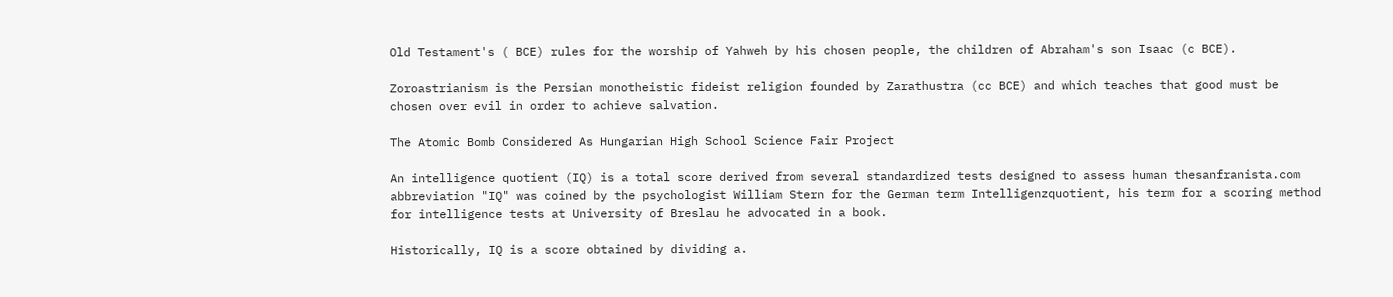Old Testament's ( BCE) rules for the worship of Yahweh by his chosen people, the children of Abraham's son Isaac (c BCE).

Zoroastrianism is the Persian monotheistic fideist religion founded by Zarathustra (cc BCE) and which teaches that good must be chosen over evil in order to achieve salvation.

The Atomic Bomb Considered As Hungarian High School Science Fair Project

An intelligence quotient (IQ) is a total score derived from several standardized tests designed to assess human thesanfranista.com abbreviation "IQ" was coined by the psychologist William Stern for the German term Intelligenzquotient, his term for a scoring method for intelligence tests at University of Breslau he advocated in a book.

Historically, IQ is a score obtained by dividing a.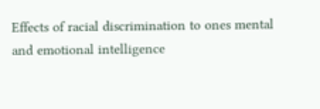Effects of racial discrimination to ones mental and emotional intelligence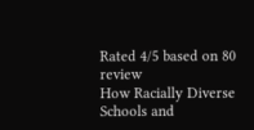Rated 4/5 based on 80 review
How Racially Diverse Schools and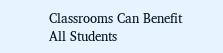Classrooms Can Benefit All Students